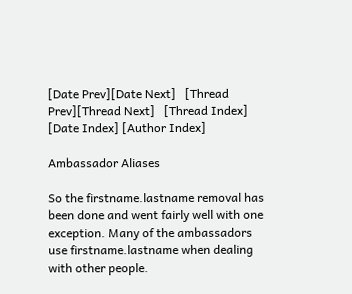[Date Prev][Date Next]   [Thread Prev][Thread Next]   [Thread Index] [Date Index] [Author Index]

Ambassador Aliases

So the firstname.lastname removal has been done and went fairly well with one exception. Many of the ambassadors use firstname.lastname when dealing with other people.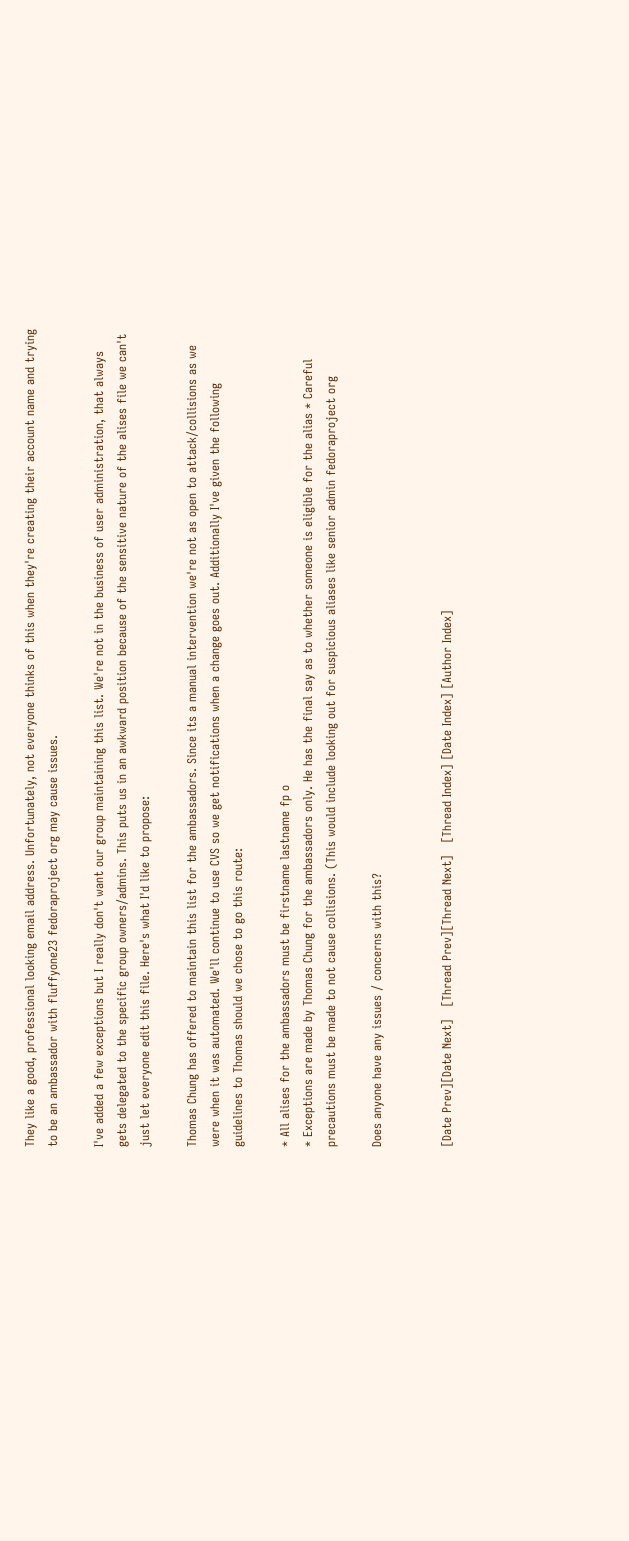They like a good, professional looking email address. Unfortunately, not everyone thinks of this when they're creating their account name and trying to be an ambassador with fluffyone23 fedoraproject org may cause issues.

I've added a few exceptions but I really don't want our group maintaining this list. We're not in the business of user administration, that always gets delegated to the specific group owners/admins. This puts us in an awkward position because of the sensitive nature of the alises file we can't just let everyone edit this file. Here's what I'd like to propose:

Thomas Chung has offered to maintain this list for the ambassadors. Since its a manual intervention we're not as open to attack/collisions as we were when it was automated. We'll continue to use CVS so we get notifications when a change goes out. Additionally I've given the following guidelines to Thomas should we chose to go this route:

* All alises for the ambassadors must be firstname lastname fp o
* Exceptions are made by Thomas Chung for the ambassadors only. He has the final say as to whether someone is eligible for the alias * Careful precautions must be made to not cause collisions. (This would include looking out for suspicious aliases like senior admin fedoraproject org

Does anyone have any issues / concerns with this?


[Date Prev][Date Next]   [Thread Prev][Thread Next]   [Thread Index] [Date Index] [Author Index]